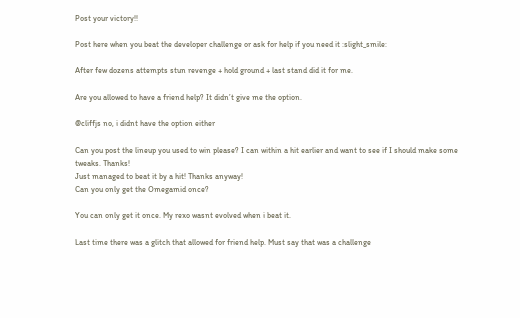Post your victory!!

Post here when you beat the developer challenge or ask for help if you need it :slight_smile:

After few dozens attempts stun revenge + hold ground + last stand did it for me.

Are you allowed to have a friend help? It didn’t give me the option.

@cliffjs no, i didnt have the option either

Can you post the lineup you used to win please? I can within a hit earlier and want to see if I should make some tweaks. Thanks!
Just managed to beat it by a hit! Thanks anyway!
Can you only get the Omegamid once?

You can only get it once. My rexo wasnt evolved when i beat it.

Last time there was a glitch that allowed for friend help. Must say that was a challenge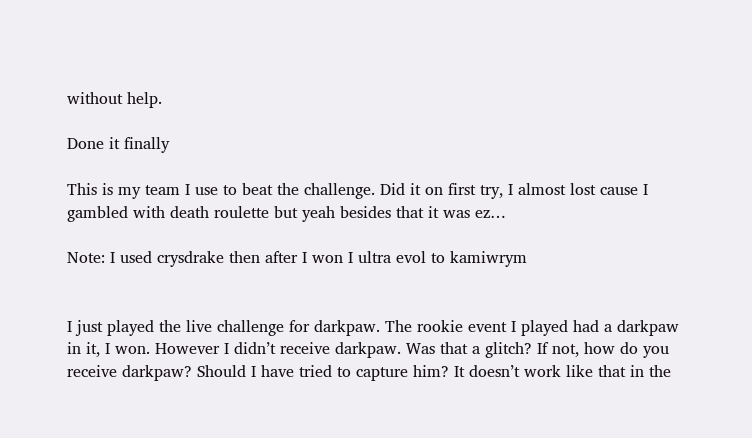without help.

Done it finally

This is my team I use to beat the challenge. Did it on first try, I almost lost cause I gambled with death roulette but yeah besides that it was ez…

Note: I used crysdrake then after I won I ultra evol to kamiwrym


I just played the live challenge for darkpaw. The rookie event I played had a darkpaw in it, I won. However I didn’t receive darkpaw. Was that a glitch? If not, how do you receive darkpaw? Should I have tried to capture him? It doesn’t work like that in the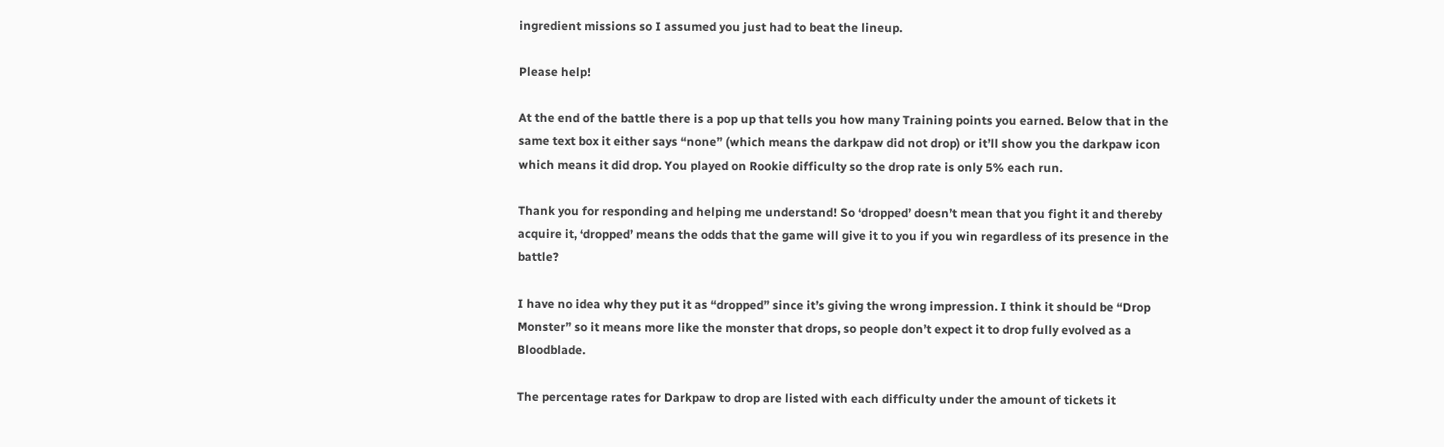ingredient missions so I assumed you just had to beat the lineup.

Please help!

At the end of the battle there is a pop up that tells you how many Training points you earned. Below that in the same text box it either says “none” (which means the darkpaw did not drop) or it’ll show you the darkpaw icon which means it did drop. You played on Rookie difficulty so the drop rate is only 5% each run.

Thank you for responding and helping me understand! So ‘dropped’ doesn’t mean that you fight it and thereby acquire it, ‘dropped’ means the odds that the game will give it to you if you win regardless of its presence in the battle?

I have no idea why they put it as “dropped” since it’s giving the wrong impression. I think it should be “Drop Monster” so it means more like the monster that drops, so people don’t expect it to drop fully evolved as a Bloodblade.

The percentage rates for Darkpaw to drop are listed with each difficulty under the amount of tickets it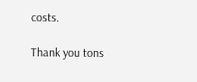costs.

Thank you tons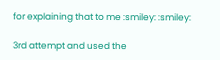for explaining that to me :smiley: :smiley:

3rd attempt and used the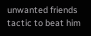unwanted friends tactic to beat him